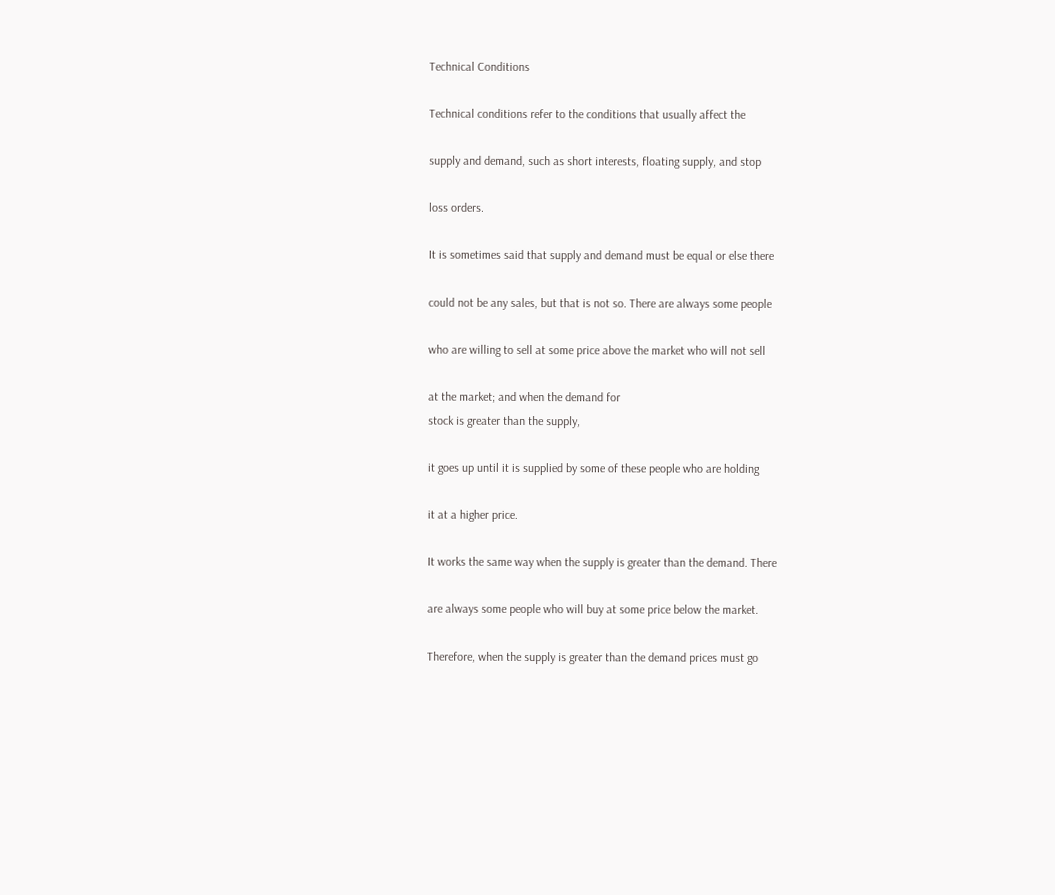Technical Conditions

Technical conditions refer to the conditions that usually affect the

supply and demand, such as short interests, floating supply, and stop

loss orders.

It is sometimes said that supply and demand must be equal or else there

could not be any sales, but that is not so. There are always some people

who are willing to sell at some price above the market who will not sell

at the market; and when the demand for
stock is greater than the supply,

it goes up until it is supplied by some of these people who are holding

it at a higher price.

It works the same way when the supply is greater than the demand. There

are always some people who will buy at some price below the market.

Therefore, when the supply is greater than the demand prices must go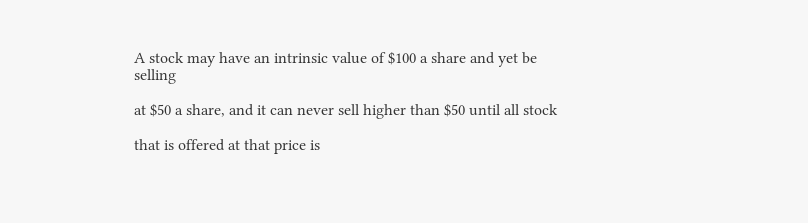A stock may have an intrinsic value of $100 a share and yet be selling

at $50 a share, and it can never sell higher than $50 until all stock

that is offered at that price is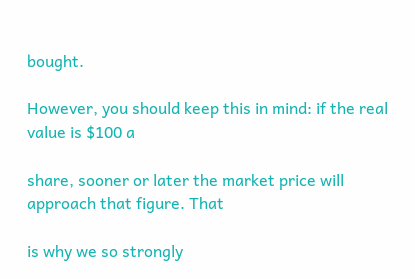bought.

However, you should keep this in mind: if the real value is $100 a

share, sooner or later the market price will approach that figure. That

is why we so strongly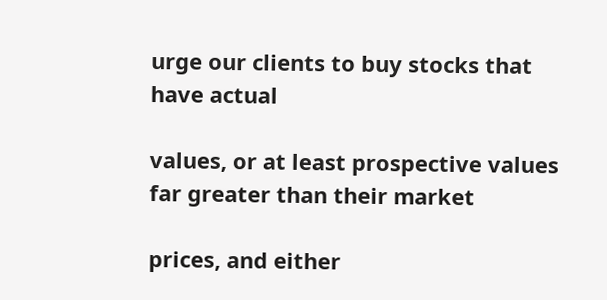urge our clients to buy stocks that have actual

values, or at least prospective values far greater than their market

prices, and either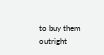to buy them outright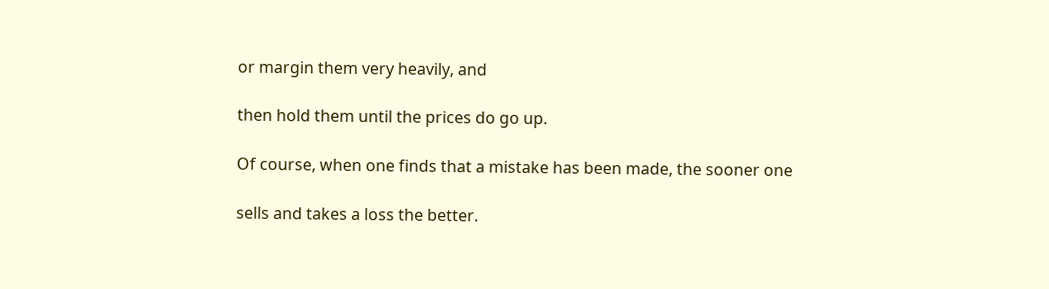or margin them very heavily, and

then hold them until the prices do go up.

Of course, when one finds that a mistake has been made, the sooner one

sells and takes a loss the better.